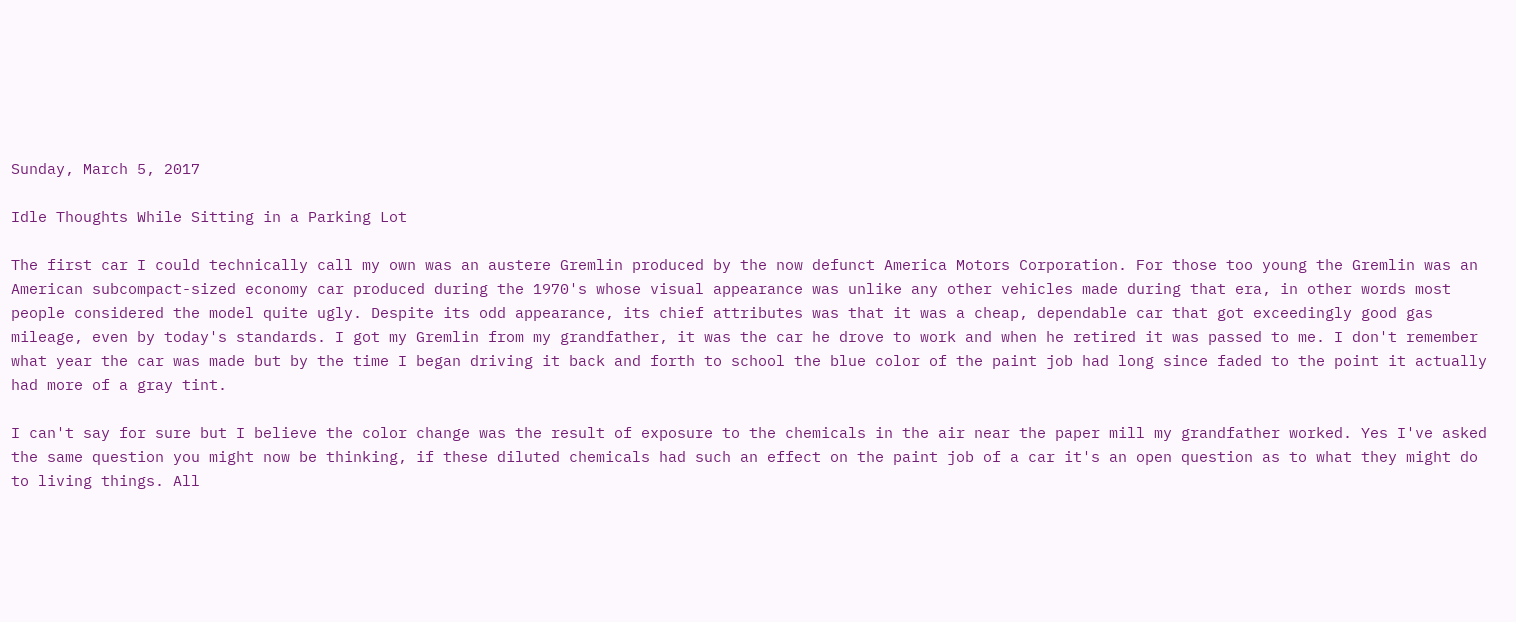Sunday, March 5, 2017

Idle Thoughts While Sitting in a Parking Lot

The first car I could technically call my own was an austere Gremlin produced by the now defunct America Motors Corporation. For those too young the Gremlin was an American subcompact-sized economy car produced during the 1970's whose visual appearance was unlike any other vehicles made during that era, in other words most people considered the model quite ugly. Despite its odd appearance, its chief attributes was that it was a cheap, dependable car that got exceedingly good gas mileage, even by today's standards. I got my Gremlin from my grandfather, it was the car he drove to work and when he retired it was passed to me. I don't remember what year the car was made but by the time I began driving it back and forth to school the blue color of the paint job had long since faded to the point it actually had more of a gray tint.

I can't say for sure but I believe the color change was the result of exposure to the chemicals in the air near the paper mill my grandfather worked. Yes I've asked the same question you might now be thinking, if these diluted chemicals had such an effect on the paint job of a car it's an open question as to what they might do to living things. All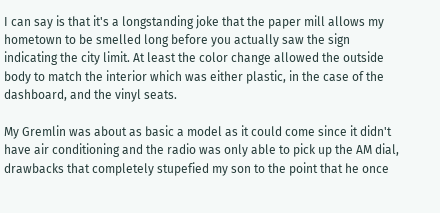I can say is that it's a longstanding joke that the paper mill allows my hometown to be smelled long before you actually saw the sign indicating the city limit. At least the color change allowed the outside body to match the interior which was either plastic, in the case of the dashboard, and the vinyl seats.

My Gremlin was about as basic a model as it could come since it didn't have air conditioning and the radio was only able to pick up the AM dial, drawbacks that completely stupefied my son to the point that he once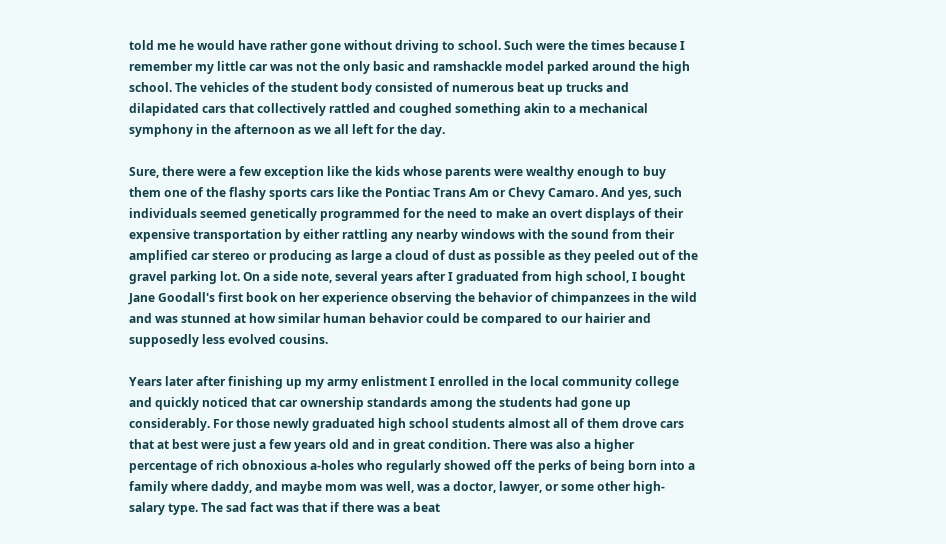told me he would have rather gone without driving to school. Such were the times because I remember my little car was not the only basic and ramshackle model parked around the high school. The vehicles of the student body consisted of numerous beat up trucks and dilapidated cars that collectively rattled and coughed something akin to a mechanical symphony in the afternoon as we all left for the day.

Sure, there were a few exception like the kids whose parents were wealthy enough to buy them one of the flashy sports cars like the Pontiac Trans Am or Chevy Camaro. And yes, such individuals seemed genetically programmed for the need to make an overt displays of their expensive transportation by either rattling any nearby windows with the sound from their amplified car stereo or producing as large a cloud of dust as possible as they peeled out of the gravel parking lot. On a side note, several years after I graduated from high school, I bought Jane Goodall's first book on her experience observing the behavior of chimpanzees in the wild and was stunned at how similar human behavior could be compared to our hairier and supposedly less evolved cousins.

Years later after finishing up my army enlistment I enrolled in the local community college and quickly noticed that car ownership standards among the students had gone up considerably. For those newly graduated high school students almost all of them drove cars that at best were just a few years old and in great condition. There was also a higher percentage of rich obnoxious a-holes who regularly showed off the perks of being born into a family where daddy, and maybe mom was well, was a doctor, lawyer, or some other high-salary type. The sad fact was that if there was a beat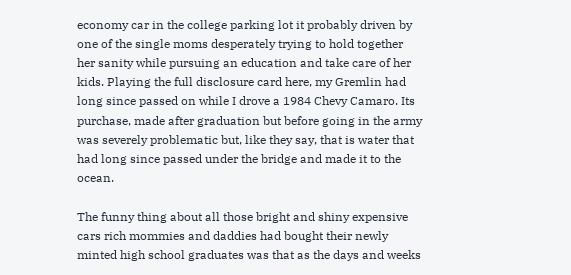economy car in the college parking lot it probably driven by one of the single moms desperately trying to hold together her sanity while pursuing an education and take care of her kids. Playing the full disclosure card here, my Gremlin had long since passed on while I drove a 1984 Chevy Camaro. Its purchase, made after graduation but before going in the army was severely problematic but, like they say, that is water that had long since passed under the bridge and made it to the ocean.

The funny thing about all those bright and shiny expensive cars rich mommies and daddies had bought their newly minted high school graduates was that as the days and weeks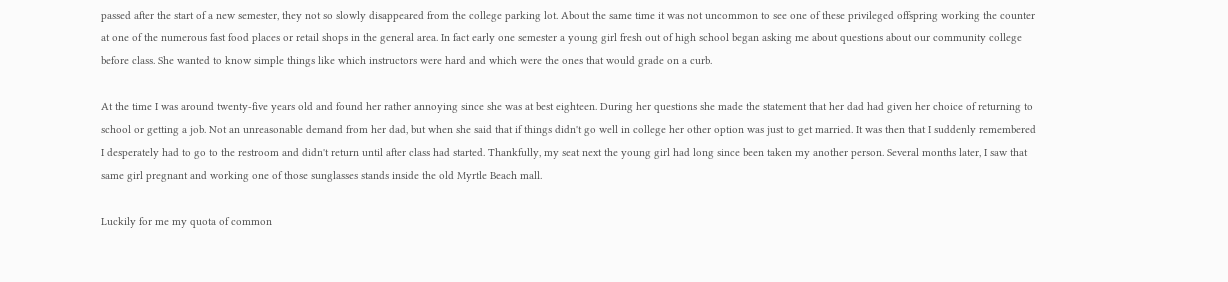passed after the start of a new semester, they not so slowly disappeared from the college parking lot. About the same time it was not uncommon to see one of these privileged offspring working the counter at one of the numerous fast food places or retail shops in the general area. In fact early one semester a young girl fresh out of high school began asking me about questions about our community college before class. She wanted to know simple things like which instructors were hard and which were the ones that would grade on a curb.

At the time I was around twenty-five years old and found her rather annoying since she was at best eighteen. During her questions she made the statement that her dad had given her choice of returning to school or getting a job. Not an unreasonable demand from her dad, but when she said that if things didn't go well in college her other option was just to get married. It was then that I suddenly remembered I desperately had to go to the restroom and didn't return until after class had started. Thankfully, my seat next the young girl had long since been taken my another person. Several months later, I saw that same girl pregnant and working one of those sunglasses stands inside the old Myrtle Beach mall.

Luckily for me my quota of common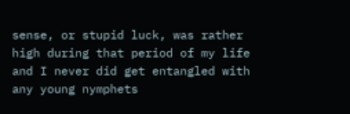sense, or stupid luck, was rather high during that period of my life and I never did get entangled with any young nymphets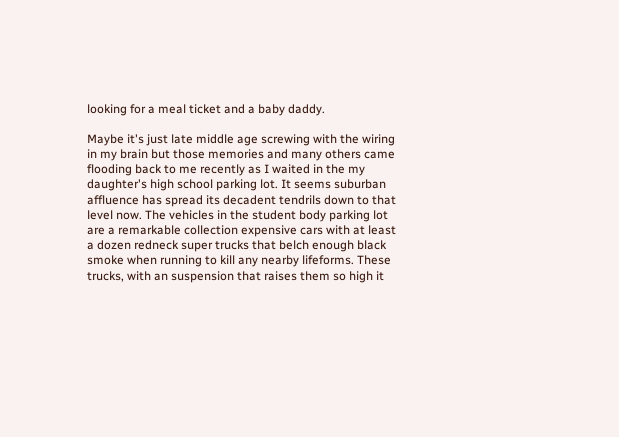looking for a meal ticket and a baby daddy.

Maybe it's just late middle age screwing with the wiring in my brain but those memories and many others came flooding back to me recently as I waited in the my daughter's high school parking lot. It seems suburban affluence has spread its decadent tendrils down to that level now. The vehicles in the student body parking lot are a remarkable collection expensive cars with at least a dozen redneck super trucks that belch enough black smoke when running to kill any nearby lifeforms. These trucks, with an suspension that raises them so high it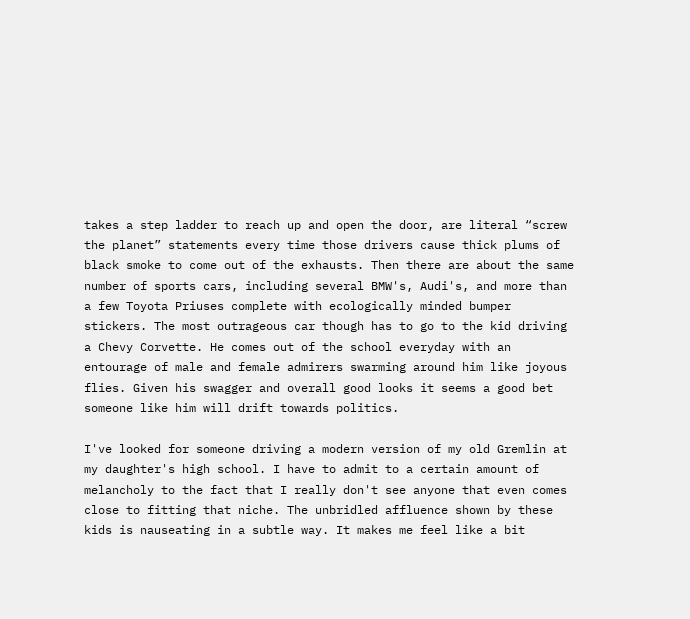takes a step ladder to reach up and open the door, are literal “screw the planet” statements every time those drivers cause thick plums of black smoke to come out of the exhausts. Then there are about the same number of sports cars, including several BMW's, Audi's, and more than a few Toyota Priuses complete with ecologically minded bumper stickers. The most outrageous car though has to go to the kid driving a Chevy Corvette. He comes out of the school everyday with an entourage of male and female admirers swarming around him like joyous flies. Given his swagger and overall good looks it seems a good bet someone like him will drift towards politics.

I've looked for someone driving a modern version of my old Gremlin at my daughter's high school. I have to admit to a certain amount of melancholy to the fact that I really don't see anyone that even comes close to fitting that niche. The unbridled affluence shown by these kids is nauseating in a subtle way. It makes me feel like a bit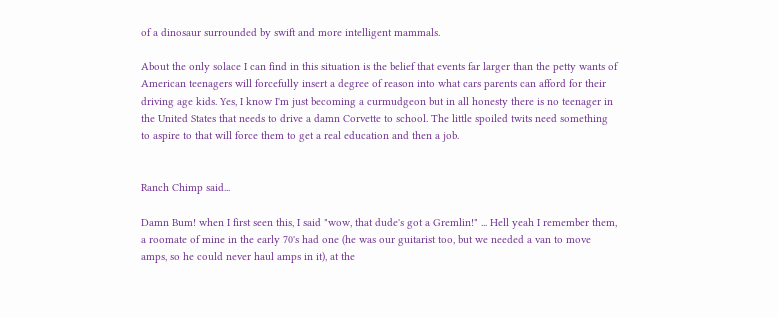of a dinosaur surrounded by swift and more intelligent mammals.

About the only solace I can find in this situation is the belief that events far larger than the petty wants of American teenagers will forcefully insert a degree of reason into what cars parents can afford for their driving age kids. Yes, I know I'm just becoming a curmudgeon but in all honesty there is no teenager in the United States that needs to drive a damn Corvette to school. The little spoiled twits need something to aspire to that will force them to get a real education and then a job.


Ranch Chimp said...

Damn Bum! when I first seen this, I said "wow, that dude's got a Gremlin!" ... Hell yeah I remember them, a roomate of mine in the early 70's had one (he was our guitarist too, but we needed a van to move amps, so he could never haul amps in it), at the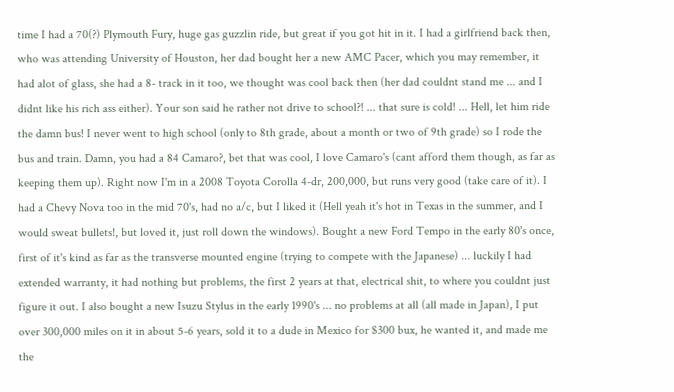time I had a 70(?) Plymouth Fury, huge gas guzzlin ride, but great if you got hit in it. I had a girlfriend back then, who was attending University of Houston, her dad bought her a new AMC Pacer, which you may remember, it had alot of glass, she had a 8- track in it too, we thought was cool back then (her dad couldnt stand me ... and I didnt like his rich ass either). Your son said he rather not drive to school?! ... that sure is cold! ... Hell, let him ride the damn bus! I never went to high school (only to 8th grade, about a month or two of 9th grade) so I rode the bus and train. Damn, you had a 84 Camaro?, bet that was cool, I love Camaro's (cant afford them though, as far as keeping them up). Right now I'm in a 2008 Toyota Corolla 4-dr, 200,000, but runs very good (take care of it). I had a Chevy Nova too in the mid 70's, had no a/c, but I liked it (Hell yeah it's hot in Texas in the summer, and I would sweat bullets!, but loved it, just roll down the windows). Bought a new Ford Tempo in the early 80's once, first of it's kind as far as the transverse mounted engine (trying to compete with the Japanese) ... luckily I had extended warranty, it had nothing but problems, the first 2 years at that, electrical shit, to where you couldnt just figure it out. I also bought a new Isuzu Stylus in the early 1990's ... no problems at all (all made in Japan), I put over 300,000 miles on it in about 5-6 years, sold it to a dude in Mexico for $300 bux, he wanted it, and made me the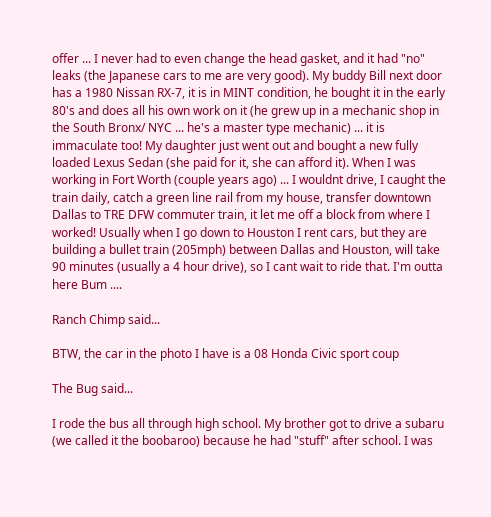offer ... I never had to even change the head gasket, and it had "no" leaks (the Japanese cars to me are very good). My buddy Bill next door has a 1980 Nissan RX-7, it is in MINT condition, he bought it in the early 80's and does all his own work on it (he grew up in a mechanic shop in the South Bronx/ NYC ... he's a master type mechanic) ... it is immaculate too! My daughter just went out and bought a new fully loaded Lexus Sedan (she paid for it, she can afford it). When I was working in Fort Worth (couple years ago) ... I wouldnt drive, I caught the train daily, catch a green line rail from my house, transfer downtown Dallas to TRE DFW commuter train, it let me off a block from where I worked! Usually when I go down to Houston I rent cars, but they are building a bullet train (205mph) between Dallas and Houston, will take 90 minutes (usually a 4 hour drive), so I cant wait to ride that. I'm outta here Bum ....

Ranch Chimp said...

BTW, the car in the photo I have is a 08 Honda Civic sport coup

The Bug said...

I rode the bus all through high school. My brother got to drive a subaru (we called it the boobaroo) because he had "stuff" after school. I was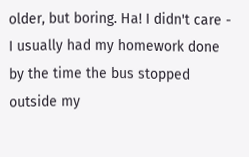older, but boring. Ha! I didn't care - I usually had my homework done by the time the bus stopped outside my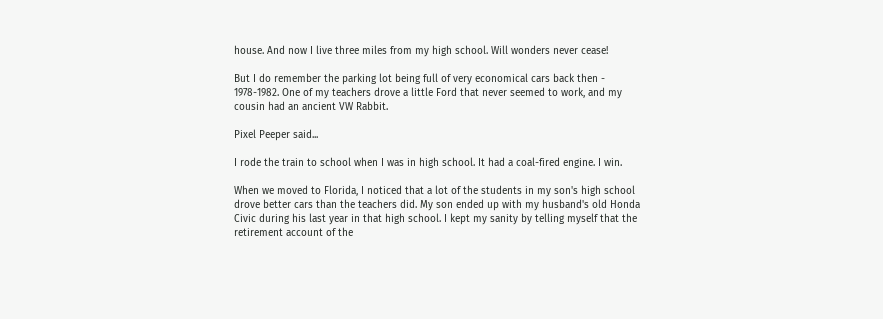house. And now I live three miles from my high school. Will wonders never cease!

But I do remember the parking lot being full of very economical cars back then - 1978-1982. One of my teachers drove a little Ford that never seemed to work, and my cousin had an ancient VW Rabbit.

Pixel Peeper said...

I rode the train to school when I was in high school. It had a coal-fired engine. I win.

When we moved to Florida, I noticed that a lot of the students in my son's high school drove better cars than the teachers did. My son ended up with my husband's old Honda Civic during his last year in that high school. I kept my sanity by telling myself that the retirement account of the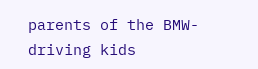parents of the BMW-driving kids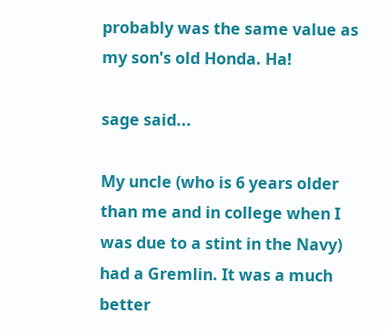probably was the same value as my son's old Honda. Ha!

sage said...

My uncle (who is 6 years older than me and in college when I was due to a stint in the Navy) had a Gremlin. It was a much better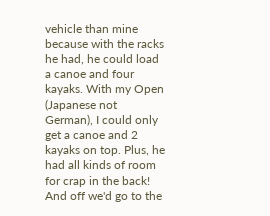vehicle than mine because with the racks he had, he could load a canoe and four kayaks. With my Open (Japanese not German), I could only get a canoe and 2 kayaks on top. Plus, he had all kinds of room for crap in the back! And off we'd go to the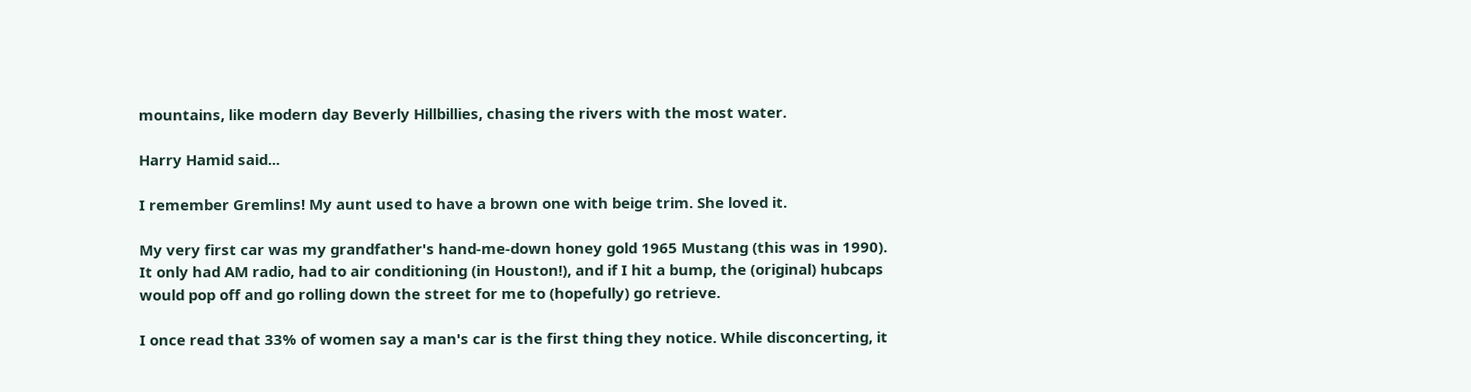mountains, like modern day Beverly Hillbillies, chasing the rivers with the most water.

Harry Hamid said...

I remember Gremlins! My aunt used to have a brown one with beige trim. She loved it.

My very first car was my grandfather's hand-me-down honey gold 1965 Mustang (this was in 1990). It only had AM radio, had to air conditioning (in Houston!), and if I hit a bump, the (original) hubcaps would pop off and go rolling down the street for me to (hopefully) go retrieve.

I once read that 33% of women say a man's car is the first thing they notice. While disconcerting, it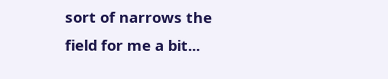sort of narrows the field for me a bit...